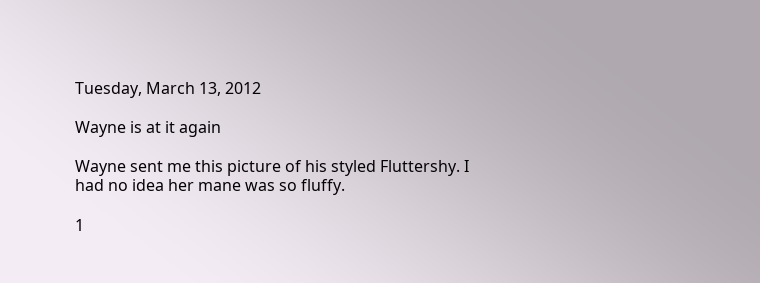Tuesday, March 13, 2012

Wayne is at it again

Wayne sent me this picture of his styled Fluttershy. I had no idea her mane was so fluffy.

1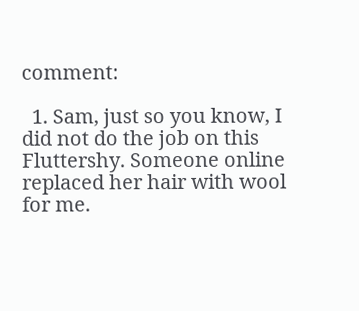comment:

  1. Sam, just so you know, I did not do the job on this Fluttershy. Someone online replaced her hair with wool for me.